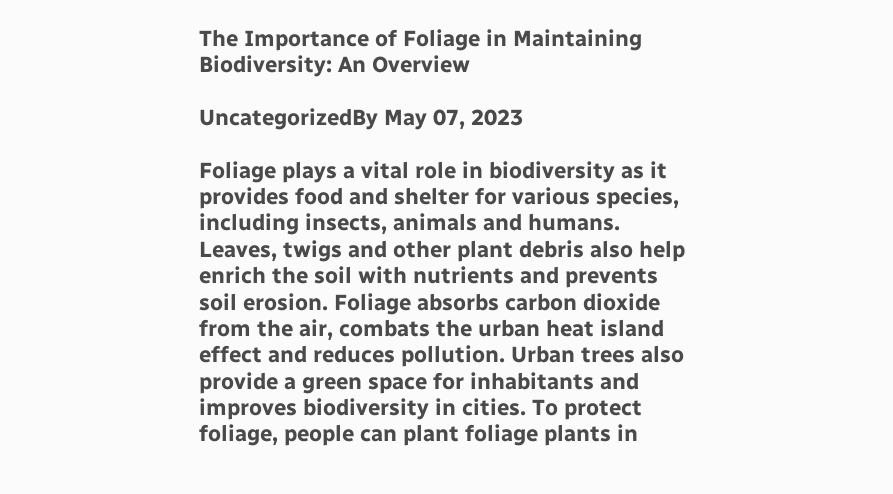The Importance of Foliage in Maintaining Biodiversity: An Overview

UncategorizedBy May 07, 2023

Foliage plays a vital role in biodiversity as it provides food and shelter for various species, including insects, animals and humans. Leaves, twigs and other plant debris also help enrich the soil with nutrients and prevents soil erosion. Foliage absorbs carbon dioxide from the air, combats the urban heat island effect and reduces pollution. Urban trees also provide a green space for inhabitants and improves biodiversity in cities. To protect foliage, people can plant foliage plants in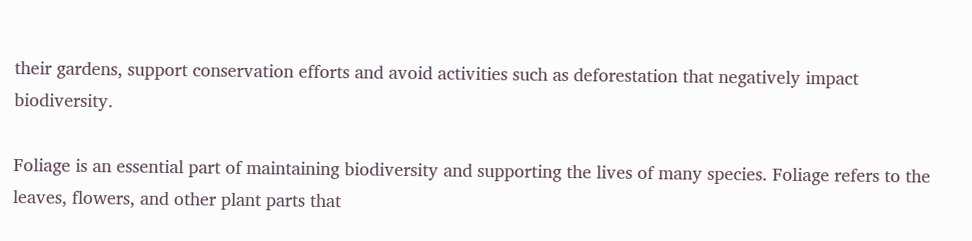their gardens, support conservation efforts and avoid activities such as deforestation that negatively impact biodiversity.

Foliage is an essential part of maintaining biodiversity and supporting the lives of many species. Foliage refers to the leaves, flowers, and other plant parts that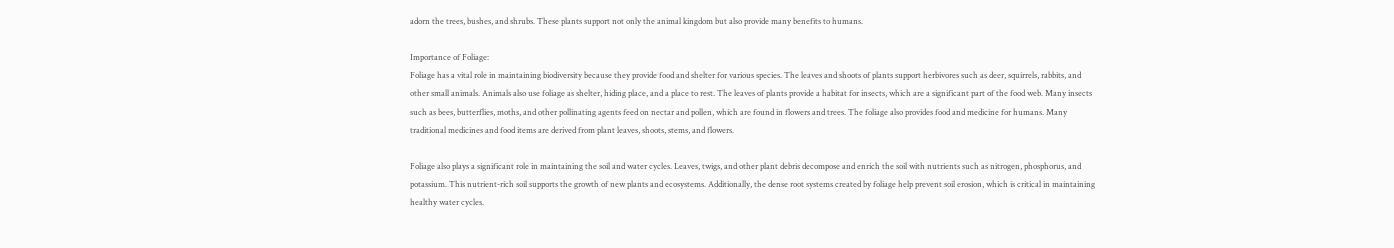adorn the trees, bushes, and shrubs. These plants support not only the animal kingdom but also provide many benefits to humans.

Importance of Foliage:
Foliage has a vital role in maintaining biodiversity because they provide food and shelter for various species. The leaves and shoots of plants support herbivores such as deer, squirrels, rabbits, and other small animals. Animals also use foliage as shelter, hiding place, and a place to rest. The leaves of plants provide a habitat for insects, which are a significant part of the food web. Many insects such as bees, butterflies, moths, and other pollinating agents feed on nectar and pollen, which are found in flowers and trees. The foliage also provides food and medicine for humans. Many traditional medicines and food items are derived from plant leaves, shoots, stems, and flowers.

Foliage also plays a significant role in maintaining the soil and water cycles. Leaves, twigs, and other plant debris decompose and enrich the soil with nutrients such as nitrogen, phosphorus, and potassium. This nutrient-rich soil supports the growth of new plants and ecosystems. Additionally, the dense root systems created by foliage help prevent soil erosion, which is critical in maintaining healthy water cycles.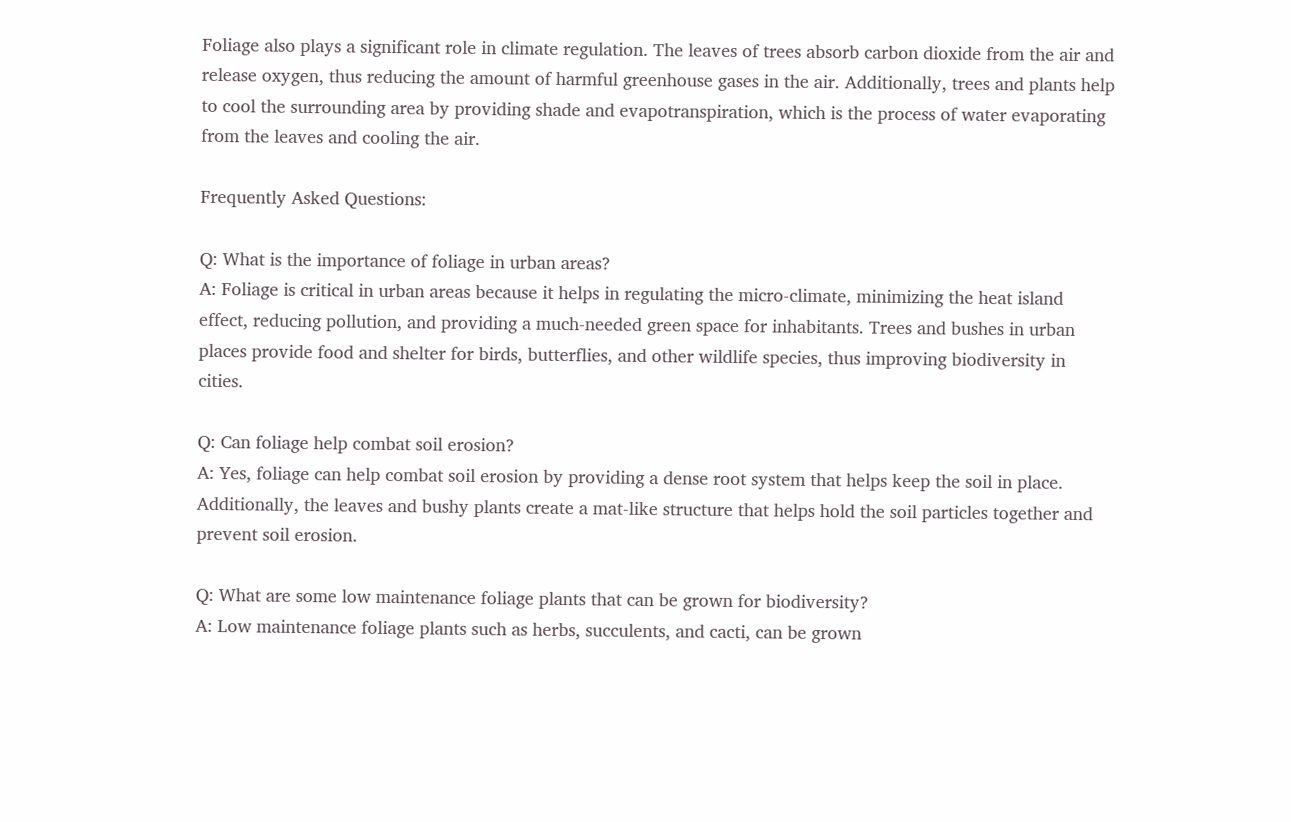Foliage also plays a significant role in climate regulation. The leaves of trees absorb carbon dioxide from the air and release oxygen, thus reducing the amount of harmful greenhouse gases in the air. Additionally, trees and plants help to cool the surrounding area by providing shade and evapotranspiration, which is the process of water evaporating from the leaves and cooling the air.

Frequently Asked Questions:

Q: What is the importance of foliage in urban areas?
A: Foliage is critical in urban areas because it helps in regulating the micro-climate, minimizing the heat island effect, reducing pollution, and providing a much-needed green space for inhabitants. Trees and bushes in urban places provide food and shelter for birds, butterflies, and other wildlife species, thus improving biodiversity in cities.

Q: Can foliage help combat soil erosion?
A: Yes, foliage can help combat soil erosion by providing a dense root system that helps keep the soil in place. Additionally, the leaves and bushy plants create a mat-like structure that helps hold the soil particles together and prevent soil erosion.

Q: What are some low maintenance foliage plants that can be grown for biodiversity?
A: Low maintenance foliage plants such as herbs, succulents, and cacti, can be grown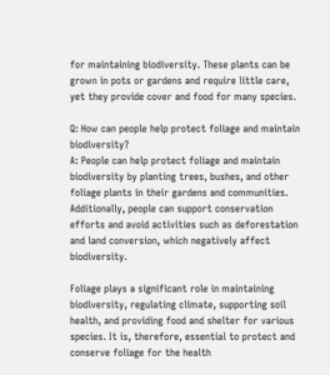for maintaining biodiversity. These plants can be grown in pots or gardens and require little care, yet they provide cover and food for many species.

Q: How can people help protect foliage and maintain biodiversity?
A: People can help protect foliage and maintain biodiversity by planting trees, bushes, and other foliage plants in their gardens and communities. Additionally, people can support conservation efforts and avoid activities such as deforestation and land conversion, which negatively affect biodiversity.

Foliage plays a significant role in maintaining biodiversity, regulating climate, supporting soil health, and providing food and shelter for various species. It is, therefore, essential to protect and conserve foliage for the health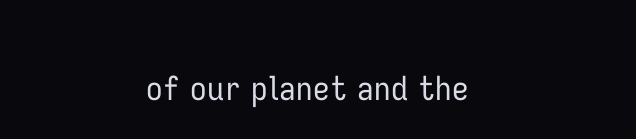of our planet and the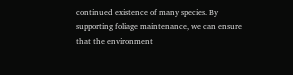continued existence of many species. By supporting foliage maintenance, we can ensure that the environment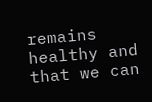remains healthy and that we can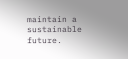maintain a sustainable future.